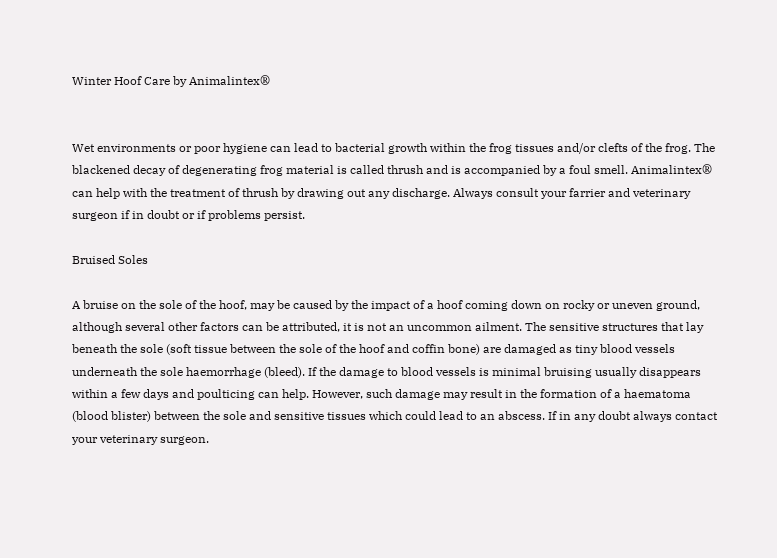Winter Hoof Care by Animalintex®


Wet environments or poor hygiene can lead to bacterial growth within the frog tissues and/or clefts of the frog. The blackened decay of degenerating frog material is called thrush and is accompanied by a foul smell. Animalintex® can help with the treatment of thrush by drawing out any discharge. Always consult your farrier and veterinary surgeon if in doubt or if problems persist.

Bruised Soles

A bruise on the sole of the hoof, may be caused by the impact of a hoof coming down on rocky or uneven ground, although several other factors can be attributed, it is not an uncommon ailment. The sensitive structures that lay beneath the sole (soft tissue between the sole of the hoof and coffin bone) are damaged as tiny blood vessels underneath the sole haemorrhage (bleed). If the damage to blood vessels is minimal bruising usually disappears within a few days and poulticing can help. However, such damage may result in the formation of a haematoma (blood blister) between the sole and sensitive tissues which could lead to an abscess. If in any doubt always contact your veterinary surgeon.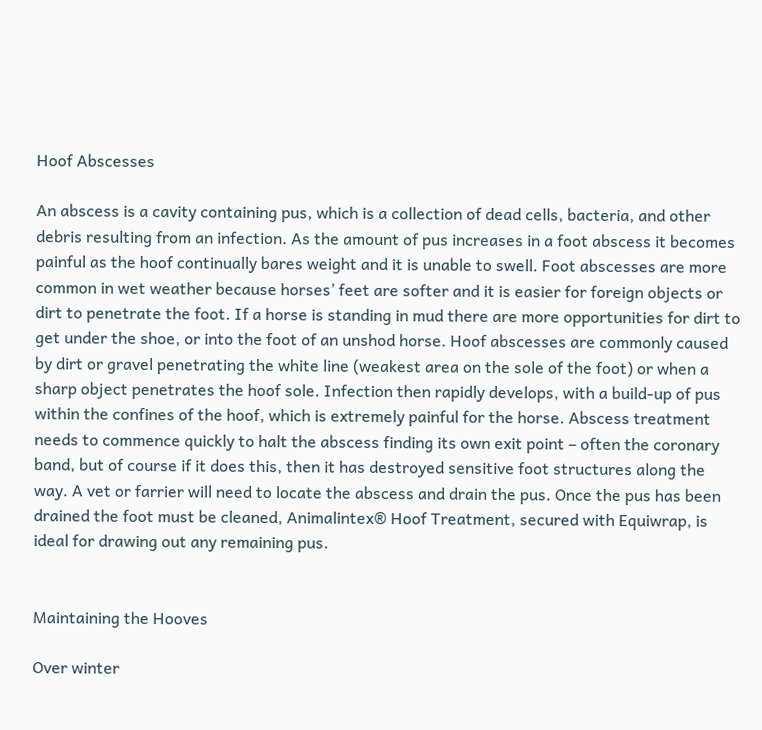Hoof Abscesses

An abscess is a cavity containing pus, which is a collection of dead cells, bacteria, and other debris resulting from an infection. As the amount of pus increases in a foot abscess it becomes painful as the hoof continually bares weight and it is unable to swell. Foot abscesses are more common in wet weather because horses’ feet are softer and it is easier for foreign objects or dirt to penetrate the foot. If a horse is standing in mud there are more opportunities for dirt to get under the shoe, or into the foot of an unshod horse. Hoof abscesses are commonly caused by dirt or gravel penetrating the white line (weakest area on the sole of the foot) or when a sharp object penetrates the hoof sole. Infection then rapidly develops, with a build-up of pus within the confines of the hoof, which is extremely painful for the horse. Abscess treatment needs to commence quickly to halt the abscess finding its own exit point – often the coronary band, but of course if it does this, then it has destroyed sensitive foot structures along the way. A vet or farrier will need to locate the abscess and drain the pus. Once the pus has been drained the foot must be cleaned, Animalintex® Hoof Treatment, secured with Equiwrap, is ideal for drawing out any remaining pus.


Maintaining the Hooves

Over winter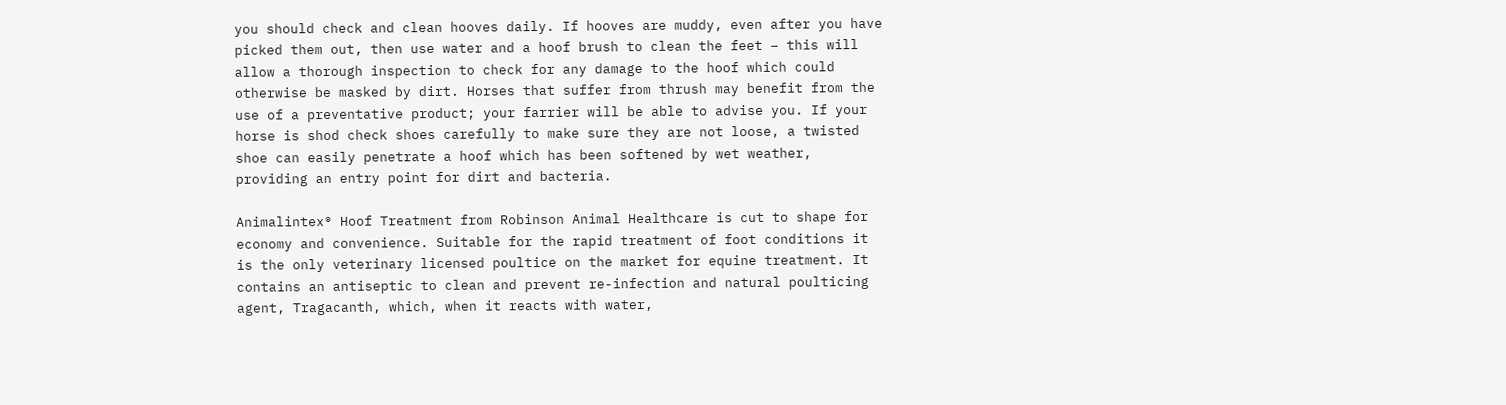you should check and clean hooves daily. If hooves are muddy, even after you have picked them out, then use water and a hoof brush to clean the feet – this will allow a thorough inspection to check for any damage to the hoof which could otherwise be masked by dirt. Horses that suffer from thrush may benefit from the use of a preventative product; your farrier will be able to advise you. If your horse is shod check shoes carefully to make sure they are not loose, a twisted shoe can easily penetrate a hoof which has been softened by wet weather, providing an entry point for dirt and bacteria.

Animalintex® Hoof Treatment from Robinson Animal Healthcare is cut to shape for economy and convenience. Suitable for the rapid treatment of foot conditions it is the only veterinary licensed poultice on the market for equine treatment. It contains an antiseptic to clean and prevent re-infection and natural poulticing agent, Tragacanth, which, when it reacts with water,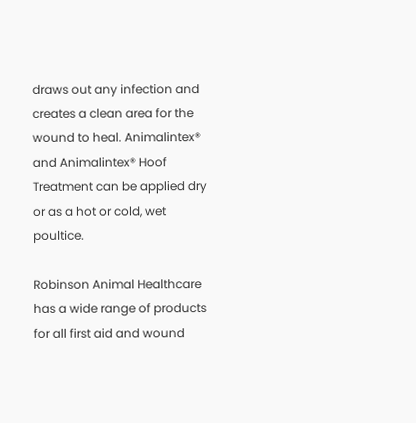draws out any infection and creates a clean area for the wound to heal. Animalintex® and Animalintex® Hoof Treatment can be applied dry or as a hot or cold, wet poultice.

Robinson Animal Healthcare has a wide range of products for all first aid and wound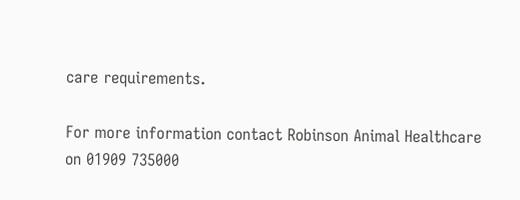care requirements.

For more information contact Robinson Animal Healthcare on 01909 735000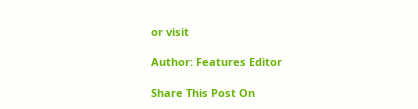or visit

Author: Features Editor

Share This Post On